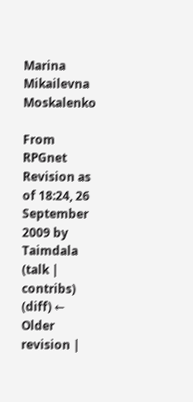Marina Mikailevna Moskalenko

From RPGnet
Revision as of 18:24, 26 September 2009 by Taimdala (talk | contribs)
(diff) ← Older revision |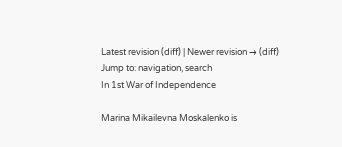Latest revision (diff) | Newer revision → (diff)
Jump to: navigation, search
In 1st War of Independence

Marina Mikailevna Moskalenko is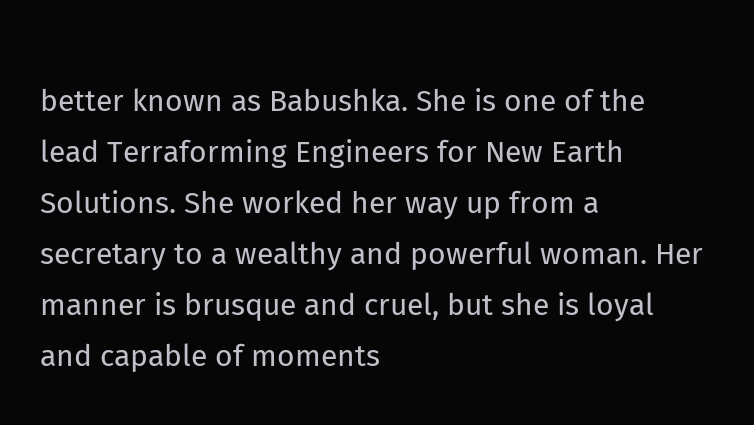better known as Babushka. She is one of the lead Terraforming Engineers for New Earth Solutions. She worked her way up from a secretary to a wealthy and powerful woman. Her manner is brusque and cruel, but she is loyal and capable of moments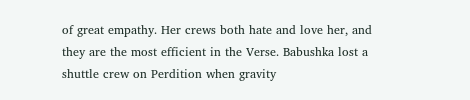of great empathy. Her crews both hate and love her, and they are the most efficient in the Verse. Babushka lost a shuttle crew on Perdition when gravity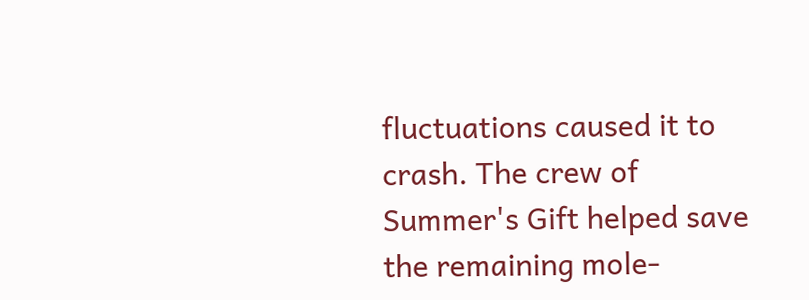fluctuations caused it to crash. The crew of Summer's Gift helped save the remaining mole-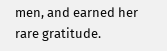men, and earned her rare gratitude.